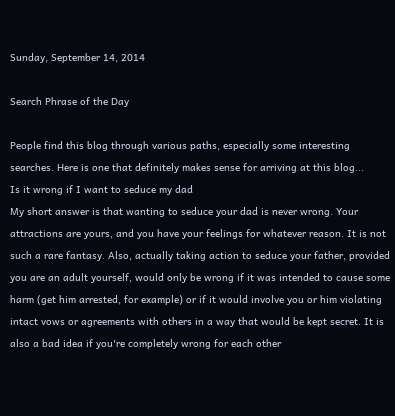Sunday, September 14, 2014

Search Phrase of the Day

People find this blog through various paths, especially some interesting searches. Here is one that definitely makes sense for arriving at this blog...
Is it wrong if I want to seduce my dad
My short answer is that wanting to seduce your dad is never wrong. Your attractions are yours, and you have your feelings for whatever reason. It is not such a rare fantasy. Also, actually taking action to seduce your father, provided you are an adult yourself, would only be wrong if it was intended to cause some harm (get him arrested, for example) or if it would involve you or him violating intact vows or agreements with others in a way that would be kept secret. It is also a bad idea if you're completely wrong for each other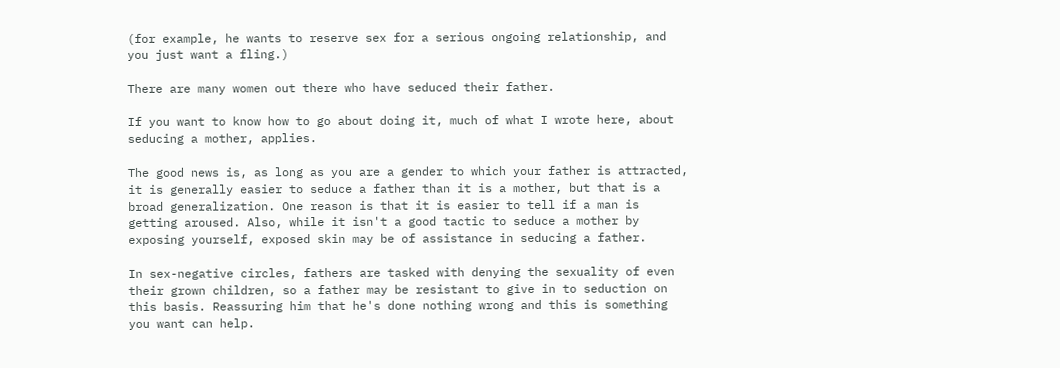(for example, he wants to reserve sex for a serious ongoing relationship, and you just want a fling.)

There are many women out there who have seduced their father.

If you want to know how to go about doing it, much of what I wrote here, about seducing a mother, applies.

The good news is, as long as you are a gender to which your father is attracted, it is generally easier to seduce a father than it is a mother, but that is a broad generalization. One reason is that it is easier to tell if a man is getting aroused. Also, while it isn't a good tactic to seduce a mother by exposing yourself, exposed skin may be of assistance in seducing a father.

In sex-negative circles, fathers are tasked with denying the sexuality of even their grown children, so a father may be resistant to give in to seduction on this basis. Reassuring him that he's done nothing wrong and this is something you want can help.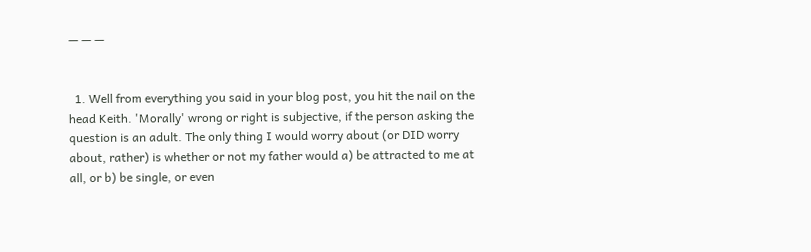— — —


  1. Well from everything you said in your blog post, you hit the nail on the head Keith. 'Morally' wrong or right is subjective, if the person asking the question is an adult. The only thing I would worry about (or DID worry about, rather) is whether or not my father would a) be attracted to me at all, or b) be single, or even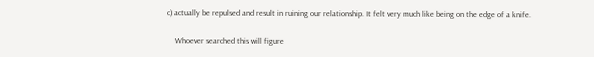c) actually be repulsed and result in ruining our relationship. It felt very much like being on the edge of a knife.

    Whoever searched this will figure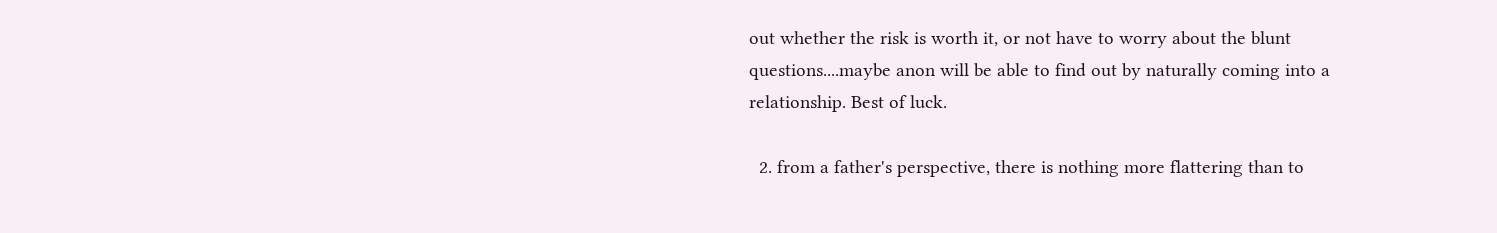out whether the risk is worth it, or not have to worry about the blunt questions....maybe anon will be able to find out by naturally coming into a relationship. Best of luck.

  2. from a father's perspective, there is nothing more flattering than to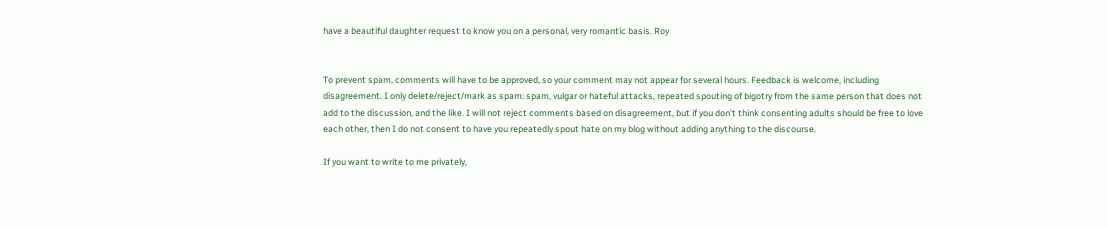have a beautiful daughter request to know you on a personal, very romantic basis. Roy


To prevent spam, comments will have to be approved, so your comment may not appear for several hours. Feedback is welcome, including disagreement. I only delete/reject/mark as spam: spam, vulgar or hateful attacks, repeated spouting of bigotry from the same person that does not add to the discussion, and the like. I will not reject comments based on disagreement, but if you don't think consenting adults should be free to love each other, then I do not consent to have you repeatedly spout hate on my blog without adding anything to the discourse.

If you want to write to me privately,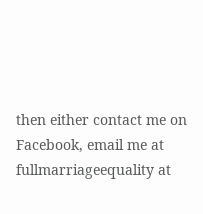then either contact me on Facebook, email me at fullmarriageequality at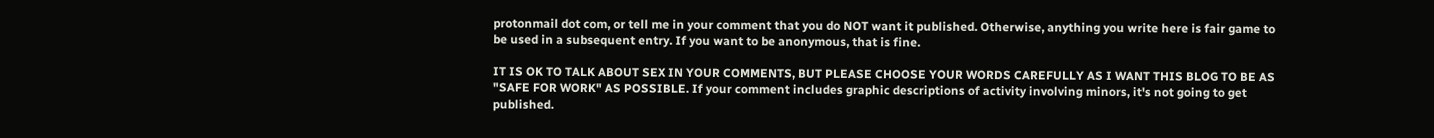protonmail dot com, or tell me in your comment that you do NOT want it published. Otherwise, anything you write here is fair game to be used in a subsequent entry. If you want to be anonymous, that is fine.

IT IS OK TO TALK ABOUT SEX IN YOUR COMMENTS, BUT PLEASE CHOOSE YOUR WORDS CAREFULLY AS I WANT THIS BLOG TO BE AS "SAFE FOR WORK" AS POSSIBLE. If your comment includes graphic descriptions of activity involving minors, it's not going to get published.